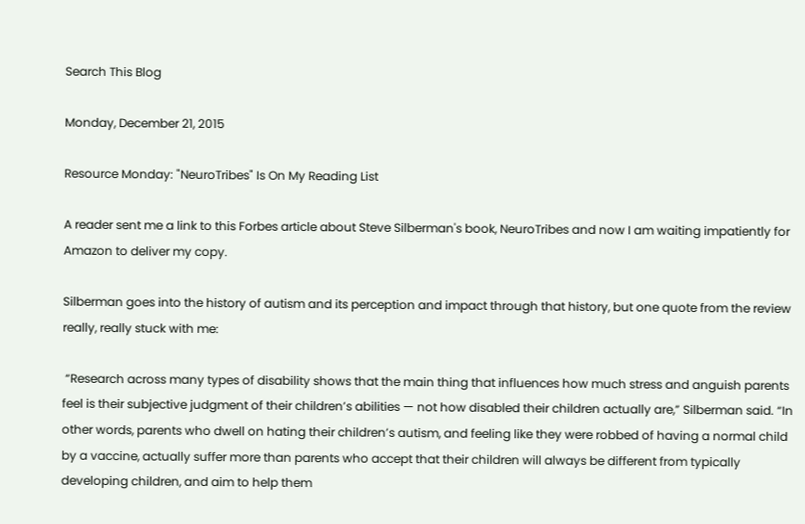Search This Blog

Monday, December 21, 2015

Resource Monday: "NeuroTribes" Is On My Reading List

A reader sent me a link to this Forbes article about Steve Silberman's book, NeuroTribes and now I am waiting impatiently for Amazon to deliver my copy.

Silberman goes into the history of autism and its perception and impact through that history, but one quote from the review really, really stuck with me:

 “Research across many types of disability shows that the main thing that influences how much stress and anguish parents feel is their subjective judgment of their children’s abilities — not how disabled their children actually are,” Silberman said. “In other words, parents who dwell on hating their children’s autism, and feeling like they were robbed of having a normal child by a vaccine, actually suffer more than parents who accept that their children will always be different from typically developing children, and aim to help them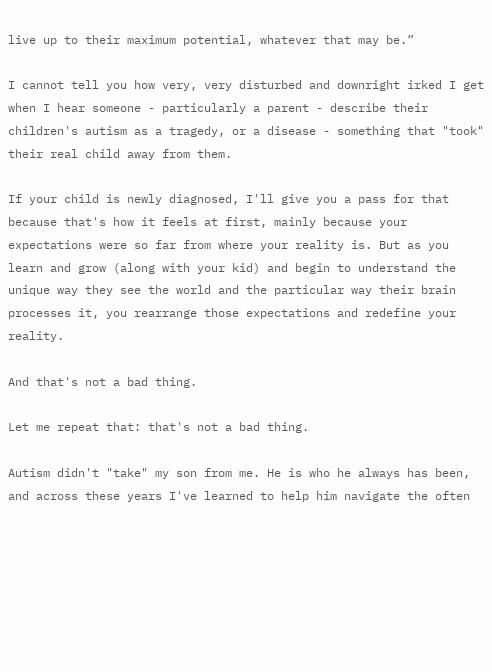live up to their maximum potential, whatever that may be.”

I cannot tell you how very, very disturbed and downright irked I get when I hear someone - particularly a parent - describe their children's autism as a tragedy, or a disease - something that "took" their real child away from them.

If your child is newly diagnosed, I'll give you a pass for that because that's how it feels at first, mainly because your expectations were so far from where your reality is. But as you learn and grow (along with your kid) and begin to understand the unique way they see the world and the particular way their brain processes it, you rearrange those expectations and redefine your reality.

And that's not a bad thing.

Let me repeat that: that's not a bad thing.

Autism didn't "take" my son from me. He is who he always has been, and across these years I've learned to help him navigate the often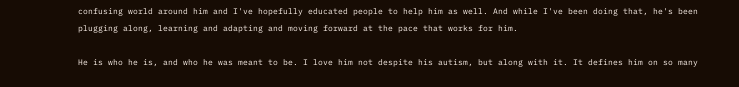confusing world around him and I've hopefully educated people to help him as well. And while I've been doing that, he's been plugging along, learning and adapting and moving forward at the pace that works for him.

He is who he is, and who he was meant to be. I love him not despite his autism, but along with it. It defines him on so many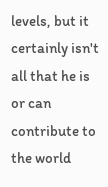levels, but it certainly isn't all that he is or can contribute to the world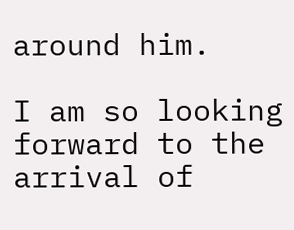around him.

I am so looking forward to the arrival of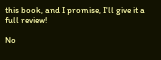this book, and I promise, I'll give it a full review!

No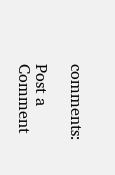comments:

Post a Comment